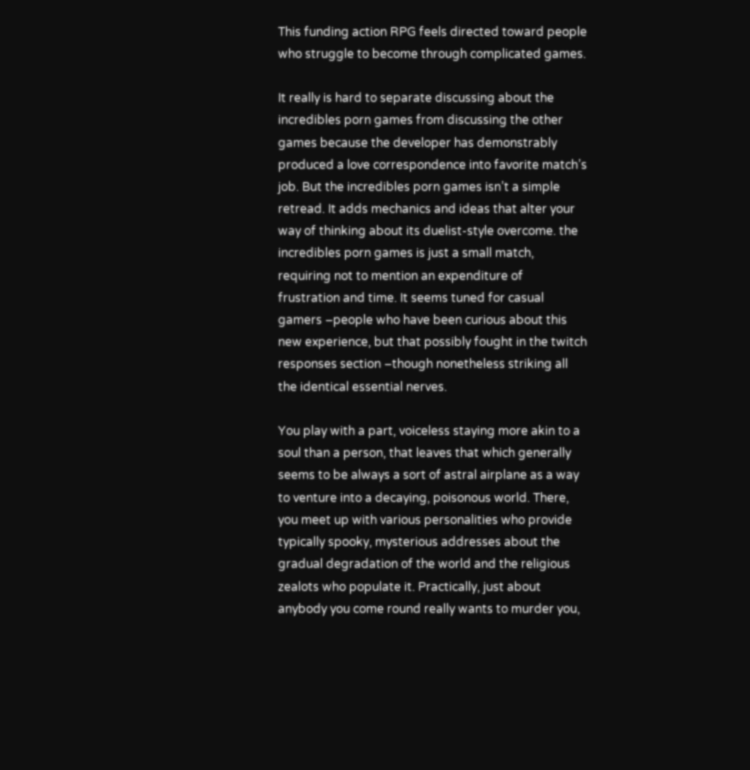This funding action RPG feels directed toward people who struggle to become through complicated games.

It really is hard to separate discussing about the incredibles porn games from discussing the other games because the developer has demonstrably produced a love correspondence into favorite match’s job. But the incredibles porn games isn’t a simple retread. It adds mechanics and ideas that alter your way of thinking about its duelist-style overcome. the incredibles porn games is just a small match, requiring not to mention an expenditure of frustration and time. It seems tuned for casual gamers –people who have been curious about this new experience, but that possibly fought in the twitch responses section –though nonetheless striking all the identical essential nerves.

You play with a part, voiceless staying more akin to a soul than a person, that leaves that which generally seems to be always a sort of astral airplane as a way to venture into a decaying, poisonous world. There, you meet up with various personalities who provide typically spooky, mysterious addresses about the gradual degradation of the world and the religious zealots who populate it. Practically, just about anybody you come round really wants to murder you,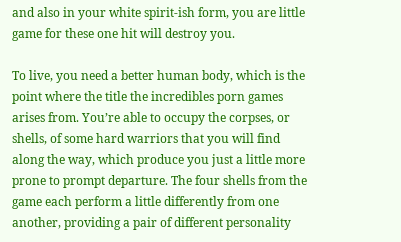and also in your white spirit-ish form, you are little game for these one hit will destroy you.

To live, you need a better human body, which is the point where the title the incredibles porn games arises from. You’re able to occupy the corpses, or shells, of some hard warriors that you will find along the way, which produce you just a little more prone to prompt departure. The four shells from the game each perform a little differently from one another, providing a pair of different personality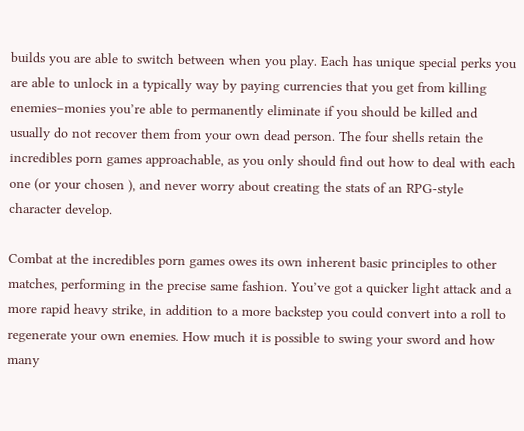builds you are able to switch between when you play. Each has unique special perks you are able to unlock in a typically way by paying currencies that you get from killing enemies–monies you’re able to permanently eliminate if you should be killed and usually do not recover them from your own dead person. The four shells retain the incredibles porn games approachable, as you only should find out how to deal with each one (or your chosen ), and never worry about creating the stats of an RPG-style character develop.

Combat at the incredibles porn games owes its own inherent basic principles to other matches, performing in the precise same fashion. You’ve got a quicker light attack and a more rapid heavy strike, in addition to a more backstep you could convert into a roll to regenerate your own enemies. How much it is possible to swing your sword and how many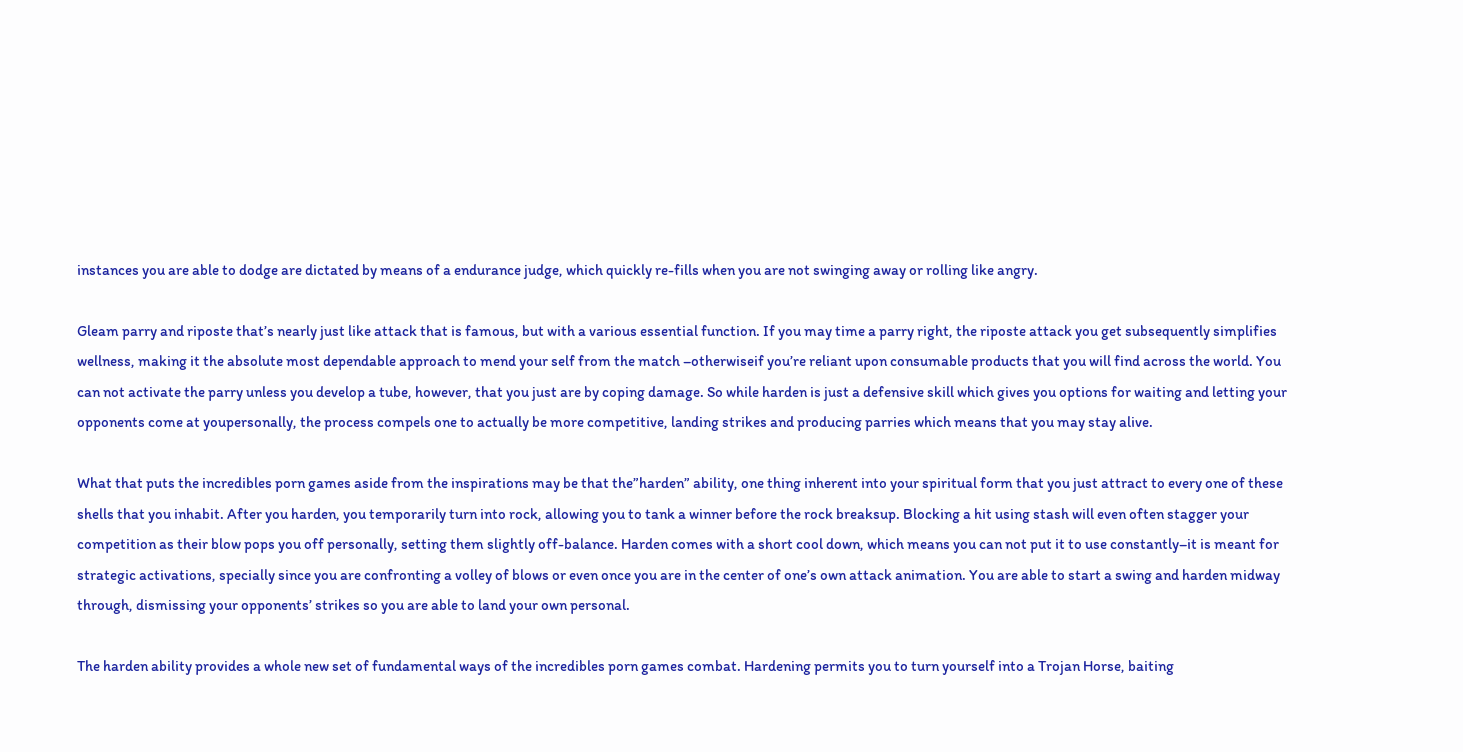instances you are able to dodge are dictated by means of a endurance judge, which quickly re-fills when you are not swinging away or rolling like angry.

Gleam parry and riposte that’s nearly just like attack that is famous, but with a various essential function. If you may time a parry right, the riposte attack you get subsequently simplifies wellness, making it the absolute most dependable approach to mend your self from the match –otherwiseif you’re reliant upon consumable products that you will find across the world. You can not activate the parry unless you develop a tube, however, that you just are by coping damage. So while harden is just a defensive skill which gives you options for waiting and letting your opponents come at youpersonally, the process compels one to actually be more competitive, landing strikes and producing parries which means that you may stay alive.

What that puts the incredibles porn games aside from the inspirations may be that the”harden” ability, one thing inherent into your spiritual form that you just attract to every one of these shells that you inhabit. After you harden, you temporarily turn into rock, allowing you to tank a winner before the rock breaksup. Blocking a hit using stash will even often stagger your competition as their blow pops you off personally, setting them slightly off-balance. Harden comes with a short cool down, which means you can not put it to use constantly–it is meant for strategic activations, specially since you are confronting a volley of blows or even once you are in the center of one’s own attack animation. You are able to start a swing and harden midway through, dismissing your opponents’ strikes so you are able to land your own personal.

The harden ability provides a whole new set of fundamental ways of the incredibles porn games combat. Hardening permits you to turn yourself into a Trojan Horse, baiting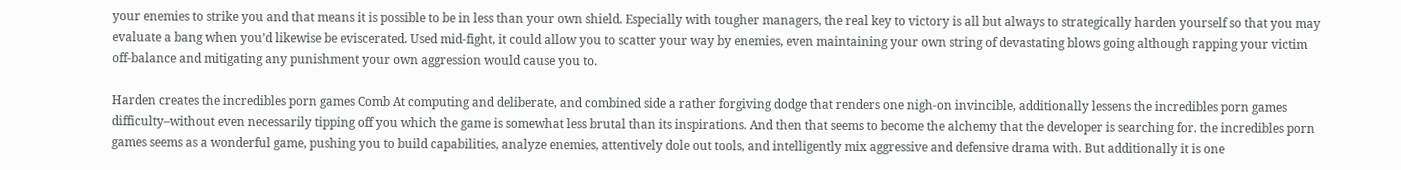your enemies to strike you and that means it is possible to be in less than your own shield. Especially with tougher managers, the real key to victory is all but always to strategically harden yourself so that you may evaluate a bang when you’d likewise be eviscerated. Used mid-fight, it could allow you to scatter your way by enemies, even maintaining your own string of devastating blows going although rapping your victim off-balance and mitigating any punishment your own aggression would cause you to.

Harden creates the incredibles porn games Comb At computing and deliberate, and combined side a rather forgiving dodge that renders one nigh-on invincible, additionally lessens the incredibles porn games difficulty–without even necessarily tipping off you which the game is somewhat less brutal than its inspirations. And then that seems to become the alchemy that the developer is searching for. the incredibles porn games seems as a wonderful game, pushing you to build capabilities, analyze enemies, attentively dole out tools, and intelligently mix aggressive and defensive drama with. But additionally it is one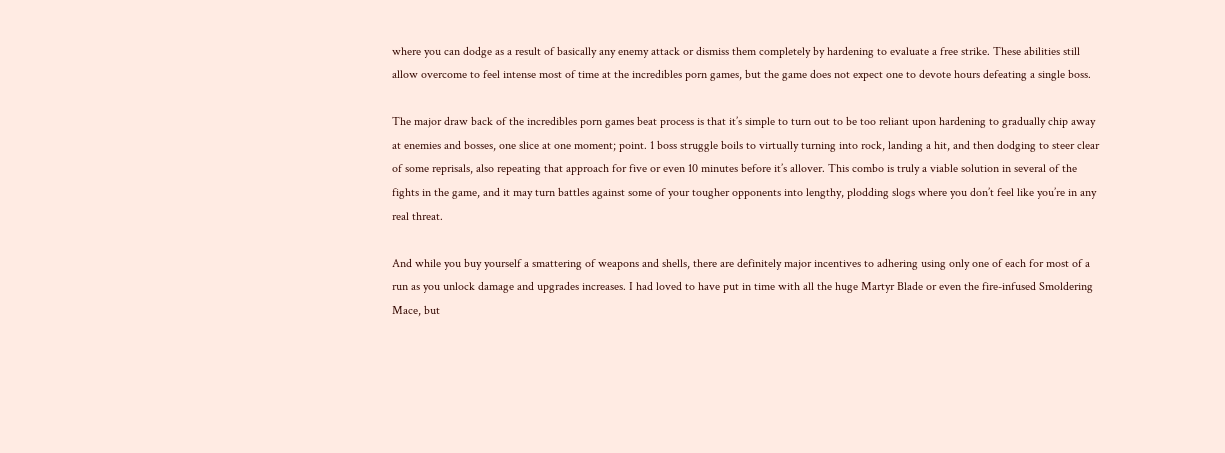where you can dodge as a result of basically any enemy attack or dismiss them completely by hardening to evaluate a free strike. These abilities still allow overcome to feel intense most of time at the incredibles porn games, but the game does not expect one to devote hours defeating a single boss.

The major draw back of the incredibles porn games beat process is that it’s simple to turn out to be too reliant upon hardening to gradually chip away at enemies and bosses, one slice at one moment; point. 1 boss struggle boils to virtually turning into rock, landing a hit, and then dodging to steer clear of some reprisals, also repeating that approach for five or even 10 minutes before it’s allover. This combo is truly a viable solution in several of the fights in the game, and it may turn battles against some of your tougher opponents into lengthy, plodding slogs where you don’t feel like you’re in any real threat.

And while you buy yourself a smattering of weapons and shells, there are definitely major incentives to adhering using only one of each for most of a run as you unlock damage and upgrades increases. I had loved to have put in time with all the huge Martyr Blade or even the fire-infused Smoldering Mace, but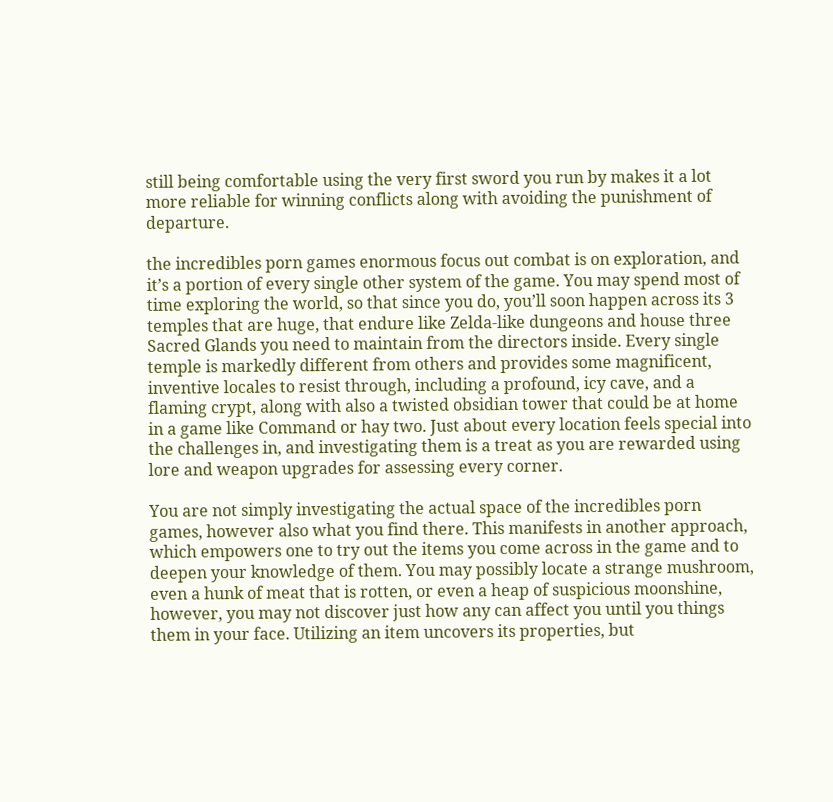still being comfortable using the very first sword you run by makes it a lot more reliable for winning conflicts along with avoiding the punishment of departure.

the incredibles porn games enormous focus out combat is on exploration, and it’s a portion of every single other system of the game. You may spend most of time exploring the world, so that since you do, you’ll soon happen across its 3 temples that are huge, that endure like Zelda-like dungeons and house three Sacred Glands you need to maintain from the directors inside. Every single temple is markedly different from others and provides some magnificent, inventive locales to resist through, including a profound, icy cave, and a flaming crypt, along with also a twisted obsidian tower that could be at home in a game like Command or hay two. Just about every location feels special into the challenges in, and investigating them is a treat as you are rewarded using lore and weapon upgrades for assessing every corner.

You are not simply investigating the actual space of the incredibles porn games, however also what you find there. This manifests in another approach, which empowers one to try out the items you come across in the game and to deepen your knowledge of them. You may possibly locate a strange mushroom, even a hunk of meat that is rotten, or even a heap of suspicious moonshine, however, you may not discover just how any can affect you until you things them in your face. Utilizing an item uncovers its properties, but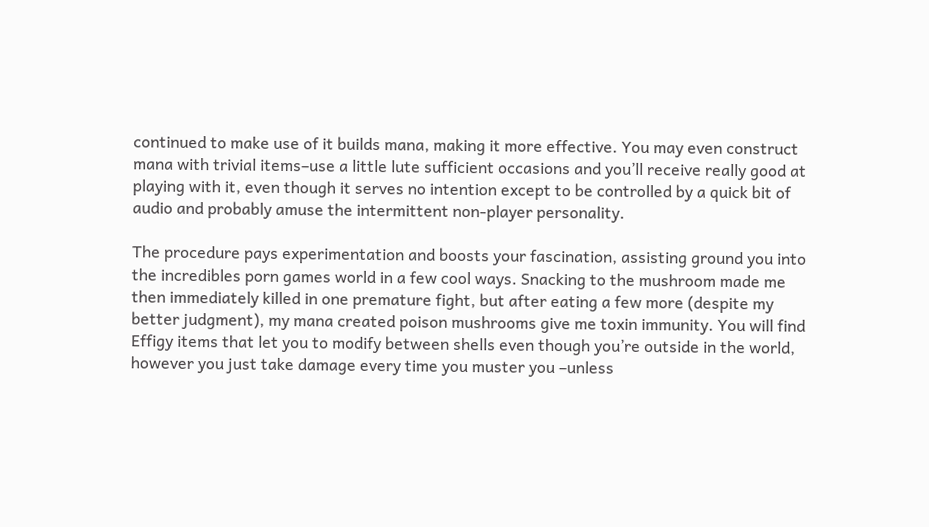continued to make use of it builds mana, making it more effective. You may even construct mana with trivial items–use a little lute sufficient occasions and you’ll receive really good at playing with it, even though it serves no intention except to be controlled by a quick bit of audio and probably amuse the intermittent non-player personality.

The procedure pays experimentation and boosts your fascination, assisting ground you into the incredibles porn games world in a few cool ways. Snacking to the mushroom made me then immediately killed in one premature fight, but after eating a few more (despite my better judgment), my mana created poison mushrooms give me toxin immunity. You will find Effigy items that let you to modify between shells even though you’re outside in the world, however you just take damage every time you muster you –unless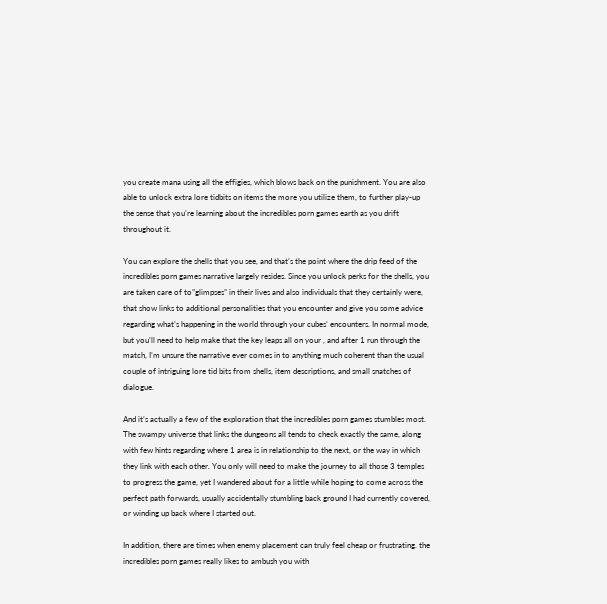you create mana using all the effigies, which blows back on the punishment. You are also able to unlock extra lore tidbits on items the more you utilize them, to further play-up the sense that you’re learning about the incredibles porn games earth as you drift throughout it.

You can explore the shells that you see, and that’s the point where the drip feed of the incredibles porn games narrative largely resides. Since you unlock perks for the shells, you are taken care of to”glimpses” in their lives and also individuals that they certainly were, that show links to additional personalities that you encounter and give you some advice regarding what’s happening in the world through your cubes’ encounters. In normal mode, but you’ll need to help make that the key leaps all on your , and after 1 run through the match, I’m unsure the narrative ever comes in to anything much coherent than the usual couple of intriguing lore tid bits from shells, item descriptions, and small snatches of dialogue.

And it’s actually a few of the exploration that the incredibles porn games stumbles most. The swampy universe that links the dungeons all tends to check exactly the same, along with few hints regarding where 1 area is in relationship to the next, or the way in which they link with each other. You only will need to make the journey to all those 3 temples to progress the game, yet I wandered about for a little while hoping to come across the perfect path forwards, usually accidentally stumbling back ground I had currently covered, or winding up back where I started out.

In addition, there are times when enemy placement can truly feel cheap or frustrating. the incredibles porn games really likes to ambush you with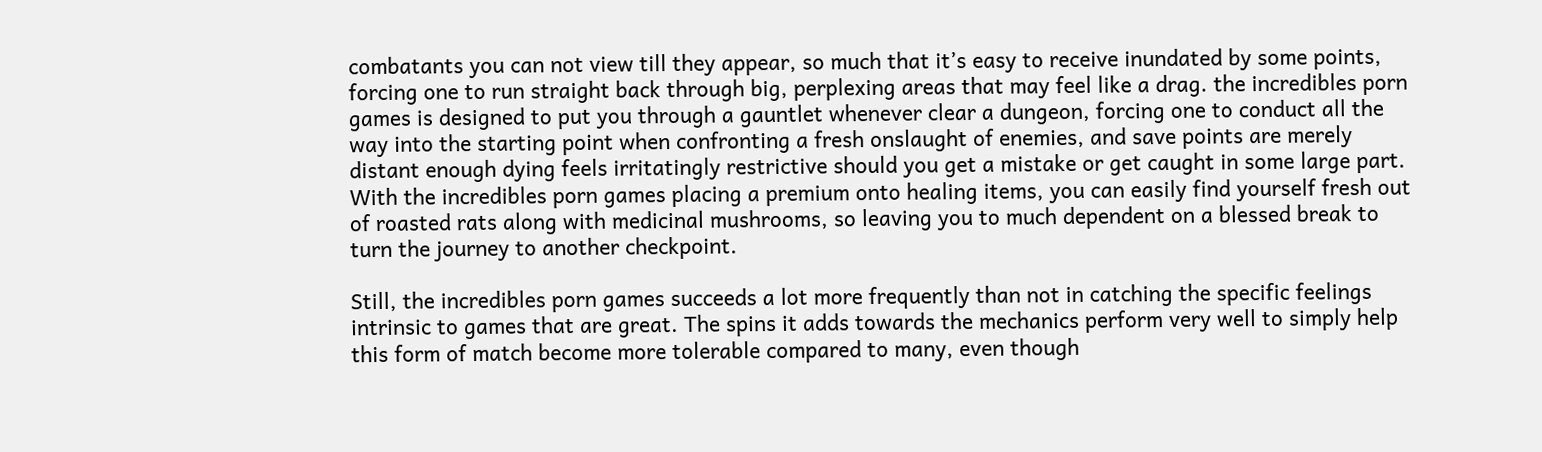combatants you can not view till they appear, so much that it’s easy to receive inundated by some points, forcing one to run straight back through big, perplexing areas that may feel like a drag. the incredibles porn games is designed to put you through a gauntlet whenever clear a dungeon, forcing one to conduct all the way into the starting point when confronting a fresh onslaught of enemies, and save points are merely distant enough dying feels irritatingly restrictive should you get a mistake or get caught in some large part. With the incredibles porn games placing a premium onto healing items, you can easily find yourself fresh out of roasted rats along with medicinal mushrooms, so leaving you to much dependent on a blessed break to turn the journey to another checkpoint.

Still, the incredibles porn games succeeds a lot more frequently than not in catching the specific feelings intrinsic to games that are great. The spins it adds towards the mechanics perform very well to simply help this form of match become more tolerable compared to many, even though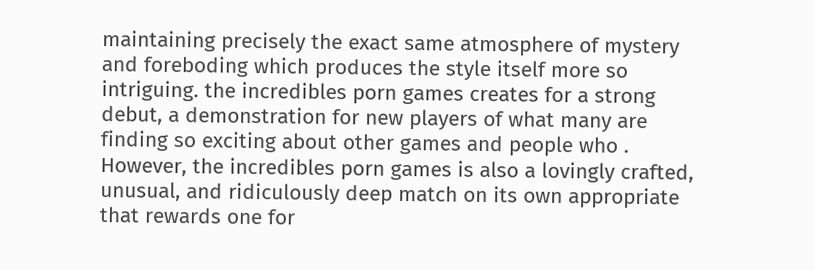maintaining precisely the exact same atmosphere of mystery and foreboding which produces the style itself more so intriguing. the incredibles porn games creates for a strong debut, a demonstration for new players of what many are finding so exciting about other games and people who . However, the incredibles porn games is also a lovingly crafted, unusual, and ridiculously deep match on its own appropriate that rewards one for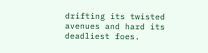drifting its twisted avenues and hard its deadliest foes.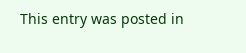This entry was posted in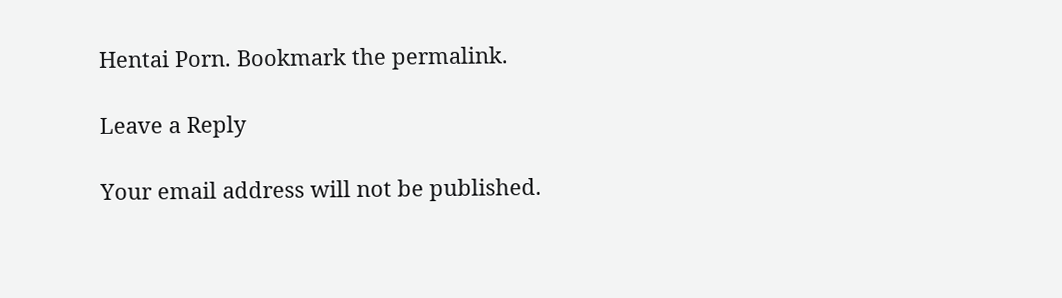Hentai Porn. Bookmark the permalink.

Leave a Reply

Your email address will not be published.